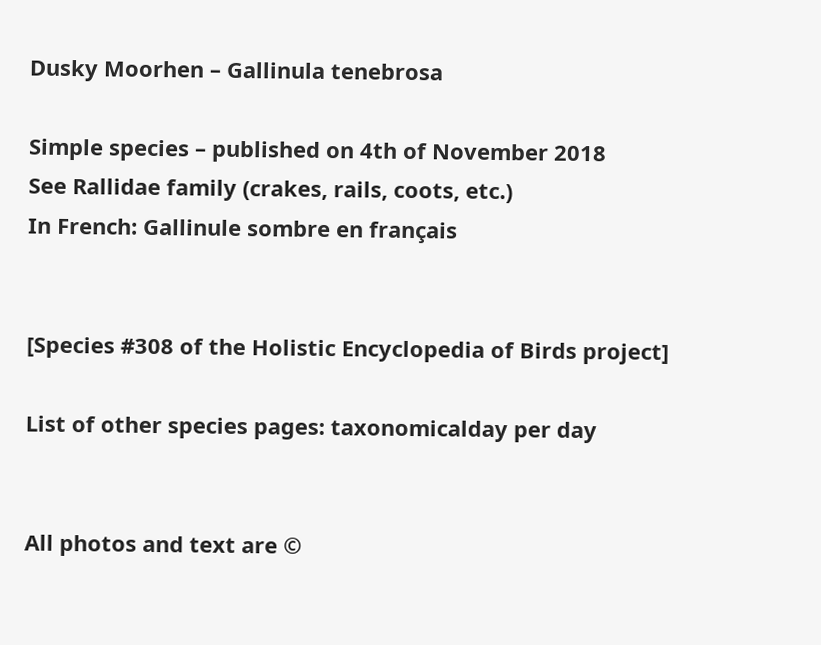Dusky Moorhen – Gallinula tenebrosa

Simple species – published on 4th of November 2018
See Rallidae family (crakes, rails, coots, etc.)
In French: Gallinule sombre en français


[Species #308 of the Holistic Encyclopedia of Birds project]

List of other species pages: taxonomicalday per day


All photos and text are ©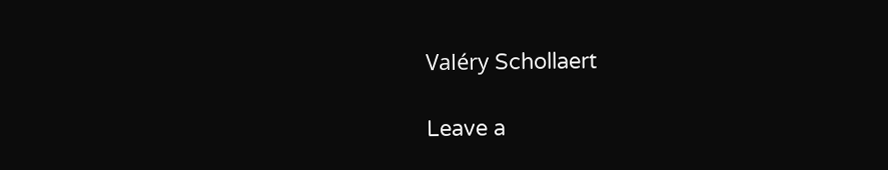Valéry Schollaert

Leave a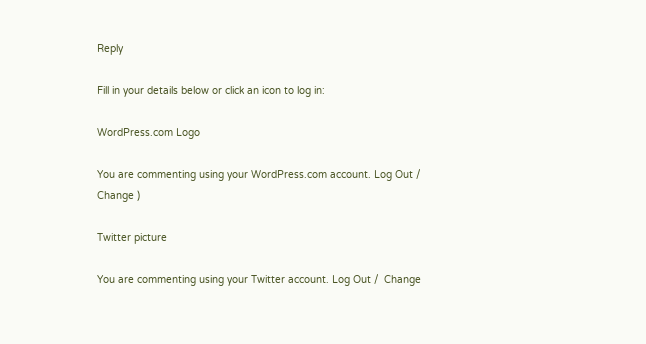Reply

Fill in your details below or click an icon to log in:

WordPress.com Logo

You are commenting using your WordPress.com account. Log Out /  Change )

Twitter picture

You are commenting using your Twitter account. Log Out /  Change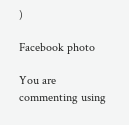)

Facebook photo

You are commenting using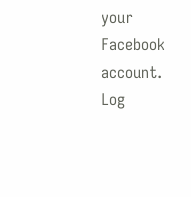your Facebook account. Log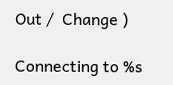Out /  Change )

Connecting to %s